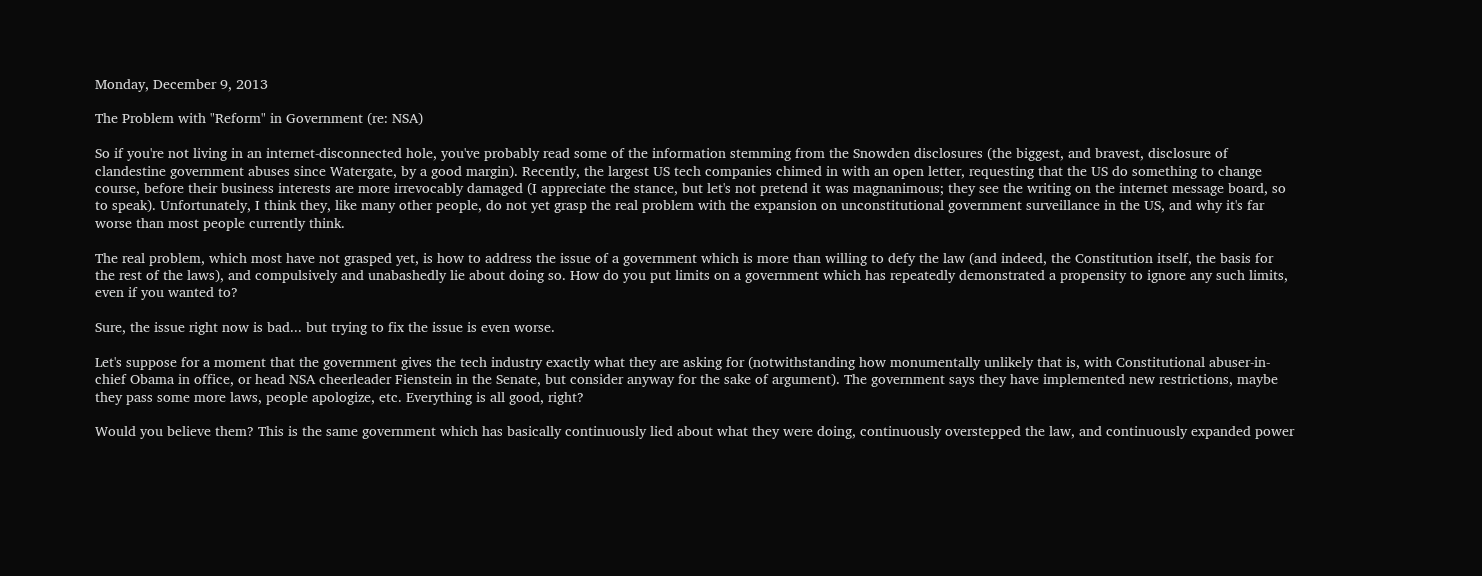Monday, December 9, 2013

The Problem with "Reform" in Government (re: NSA)

So if you're not living in an internet-disconnected hole, you've probably read some of the information stemming from the Snowden disclosures (the biggest, and bravest, disclosure of clandestine government abuses since Watergate, by a good margin). Recently, the largest US tech companies chimed in with an open letter, requesting that the US do something to change course, before their business interests are more irrevocably damaged (I appreciate the stance, but let's not pretend it was magnanimous; they see the writing on the internet message board, so to speak). Unfortunately, I think they, like many other people, do not yet grasp the real problem with the expansion on unconstitutional government surveillance in the US, and why it's far worse than most people currently think.

The real problem, which most have not grasped yet, is how to address the issue of a government which is more than willing to defy the law (and indeed, the Constitution itself, the basis for the rest of the laws), and compulsively and unabashedly lie about doing so. How do you put limits on a government which has repeatedly demonstrated a propensity to ignore any such limits, even if you wanted to?

Sure, the issue right now is bad... but trying to fix the issue is even worse.

Let's suppose for a moment that the government gives the tech industry exactly what they are asking for (notwithstanding how monumentally unlikely that is, with Constitutional abuser-in-chief Obama in office, or head NSA cheerleader Fienstein in the Senate, but consider anyway for the sake of argument). The government says they have implemented new restrictions, maybe they pass some more laws, people apologize, etc. Everything is all good, right?

Would you believe them? This is the same government which has basically continuously lied about what they were doing, continuously overstepped the law, and continuously expanded power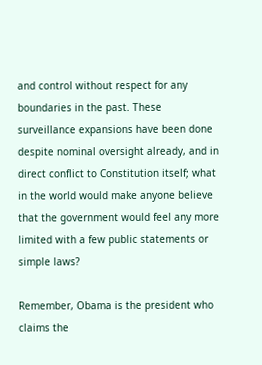and control without respect for any boundaries in the past. These surveillance expansions have been done despite nominal oversight already, and in direct conflict to Constitution itself; what in the world would make anyone believe that the government would feel any more limited with a few public statements or simple laws?

Remember, Obama is the president who claims the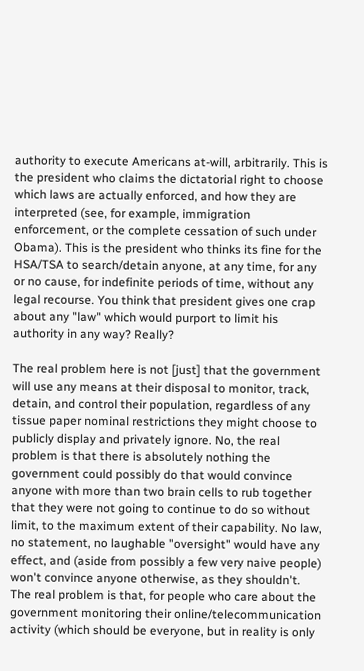authority to execute Americans at-will, arbitrarily. This is the president who claims the dictatorial right to choose which laws are actually enforced, and how they are interpreted (see, for example, immigration enforcement, or the complete cessation of such under Obama). This is the president who thinks its fine for the HSA/TSA to search/detain anyone, at any time, for any or no cause, for indefinite periods of time, without any legal recourse. You think that president gives one crap about any "law" which would purport to limit his authority in any way? Really?

The real problem here is not [just] that the government will use any means at their disposal to monitor, track, detain, and control their population, regardless of any tissue paper nominal restrictions they might choose to publicly display and privately ignore. No, the real problem is that there is absolutely nothing the government could possibly do that would convince anyone with more than two brain cells to rub together that they were not going to continue to do so without limit, to the maximum extent of their capability. No law, no statement, no laughable "oversight" would have any effect, and (aside from possibly a few very naive people) won't convince anyone otherwise, as they shouldn't. The real problem is that, for people who care about the government monitoring their online/telecommunication activity (which should be everyone, but in reality is only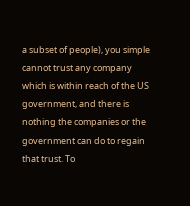a subset of people), you simple cannot trust any company which is within reach of the US government, and there is nothing the companies or the government can do to regain that trust. To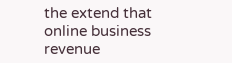the extend that online business revenue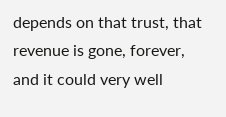depends on that trust, that revenue is gone, forever, and it could very well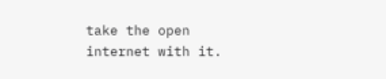take the open internet with it.